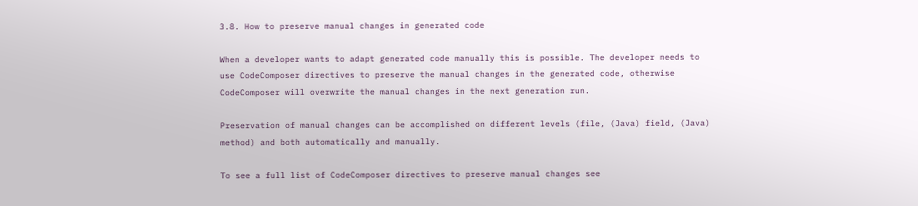3.8. How to preserve manual changes in generated code

When a developer wants to adapt generated code manually this is possible. The developer needs to use CodeComposer directives to preserve the manual changes in the generated code, otherwise CodeComposer will overwrite the manual changes in the next generation run.

Preservation of manual changes can be accomplished on different levels (file, (Java) field, (Java) method) and both automatically and manually.

To see a full list of CodeComposer directives to preserve manual changes see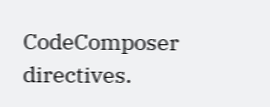CodeComposer directives.